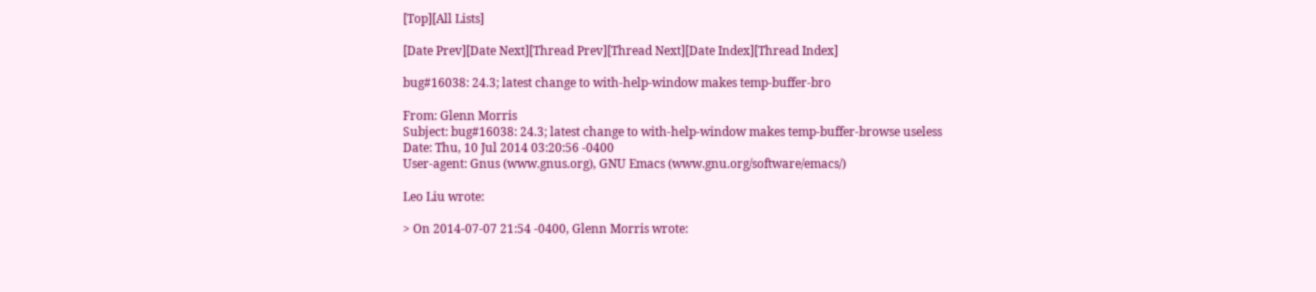[Top][All Lists]

[Date Prev][Date Next][Thread Prev][Thread Next][Date Index][Thread Index]

bug#16038: 24.3; latest change to with-help-window makes temp-buffer-bro

From: Glenn Morris
Subject: bug#16038: 24.3; latest change to with-help-window makes temp-buffer-browse useless
Date: Thu, 10 Jul 2014 03:20:56 -0400
User-agent: Gnus (www.gnus.org), GNU Emacs (www.gnu.org/software/emacs/)

Leo Liu wrote:

> On 2014-07-07 21:54 -0400, Glenn Morris wrote: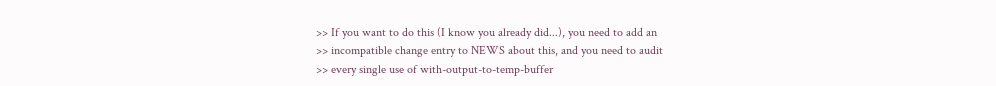>> If you want to do this (I know you already did...), you need to add an
>> incompatible change entry to NEWS about this, and you need to audit
>> every single use of with-output-to-temp-buffer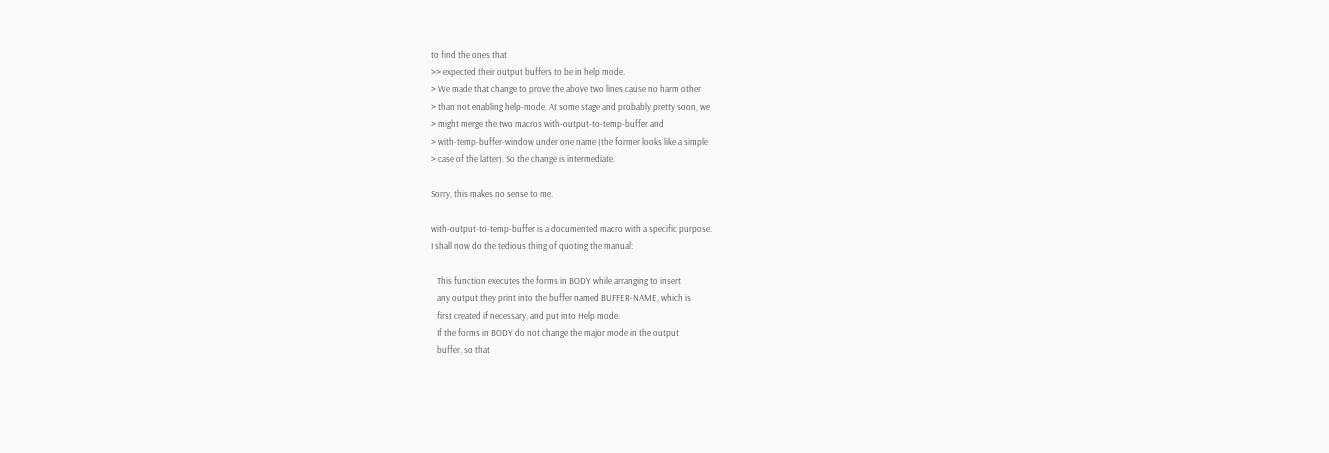to find the ones that
>> expected their output buffers to be in help mode.
> We made that change to prove the above two lines cause no harm other
> than not enabling help-mode. At some stage and probably pretty soon, we
> might merge the two macros with-output-to-temp-buffer and
> with-temp-buffer-window under one name (the former looks like a simple
> case of the latter). So the change is intermediate.

Sorry, this makes no sense to me.

with-output-to-temp-buffer is a documented macro with a specific purpose.
I shall now do the tedious thing of quoting the manual:

   This function executes the forms in BODY while arranging to insert
   any output they print into the buffer named BUFFER-NAME, which is
   first created if necessary, and put into Help mode.
   If the forms in BODY do not change the major mode in the output
   buffer, so that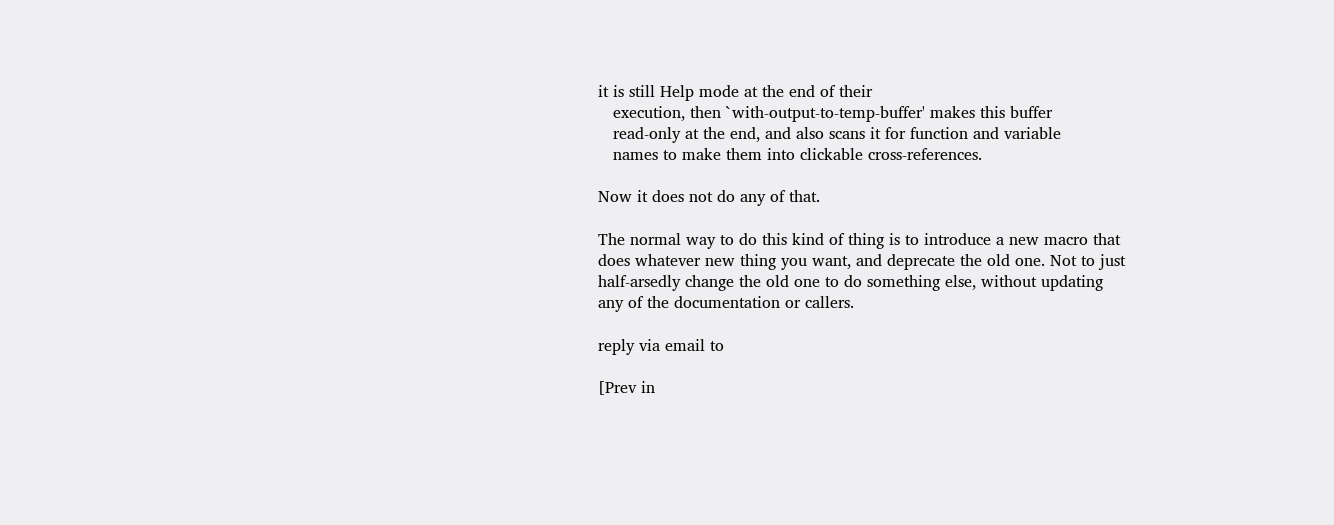it is still Help mode at the end of their
   execution, then `with-output-to-temp-buffer' makes this buffer
   read-only at the end, and also scans it for function and variable
   names to make them into clickable cross-references.

Now it does not do any of that.

The normal way to do this kind of thing is to introduce a new macro that
does whatever new thing you want, and deprecate the old one. Not to just
half-arsedly change the old one to do something else, without updating
any of the documentation or callers.

reply via email to

[Prev in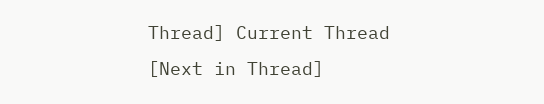Thread] Current Thread [Next in Thread]